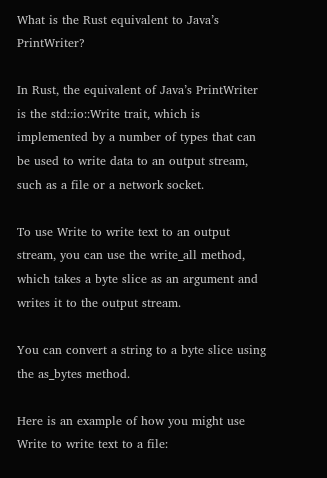What is the Rust equivalent to Java’s PrintWriter?

In Rust, the equivalent of Java’s PrintWriter is the std::io::Write trait, which is implemented by a number of types that can be used to write data to an output stream, such as a file or a network socket.

To use Write to write text to an output stream, you can use the write_all method, which takes a byte slice as an argument and writes it to the output stream.

You can convert a string to a byte slice using the as_bytes method.

Here is an example of how you might use Write to write text to a file: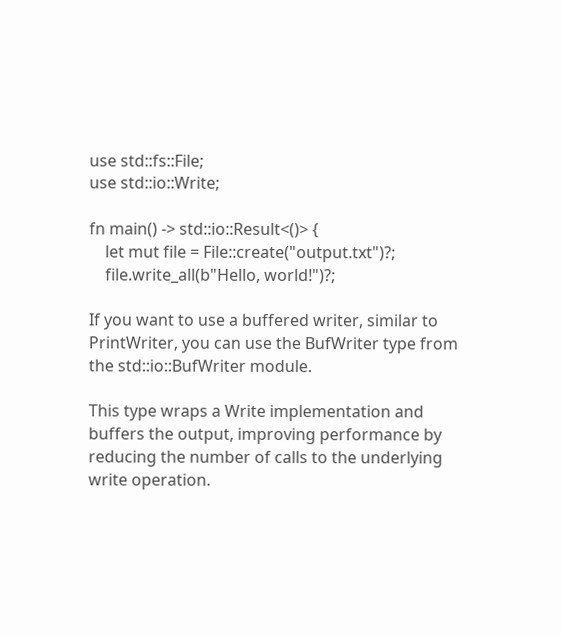use std::fs::File;
use std::io::Write;

fn main() -> std::io::Result<()> {
    let mut file = File::create("output.txt")?;
    file.write_all(b"Hello, world!")?;

If you want to use a buffered writer, similar to PrintWriter, you can use the BufWriter type from the std::io::BufWriter module.

This type wraps a Write implementation and buffers the output, improving performance by reducing the number of calls to the underlying write operation.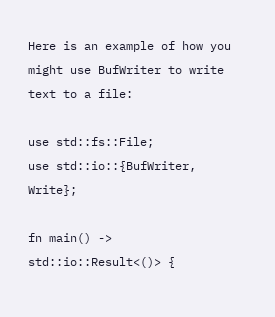Here is an example of how you might use BufWriter to write text to a file:

use std::fs::File;
use std::io::{BufWriter, Write};

fn main() -> std::io::Result<()> {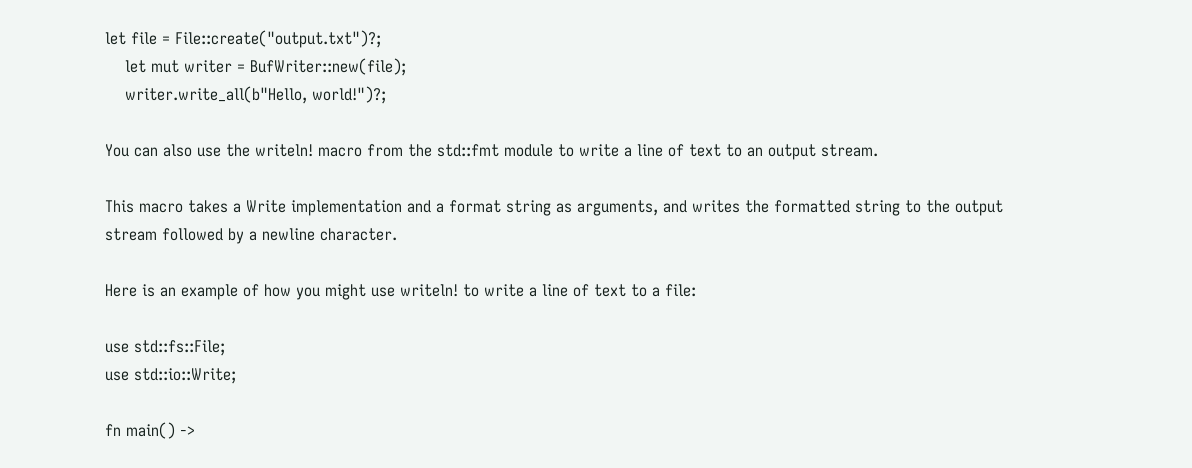let file = File::create("output.txt")?;
    let mut writer = BufWriter::new(file);
    writer.write_all(b"Hello, world!")?;

You can also use the writeln! macro from the std::fmt module to write a line of text to an output stream.

This macro takes a Write implementation and a format string as arguments, and writes the formatted string to the output stream followed by a newline character.

Here is an example of how you might use writeln! to write a line of text to a file:

use std::fs::File;
use std::io::Write;

fn main() ->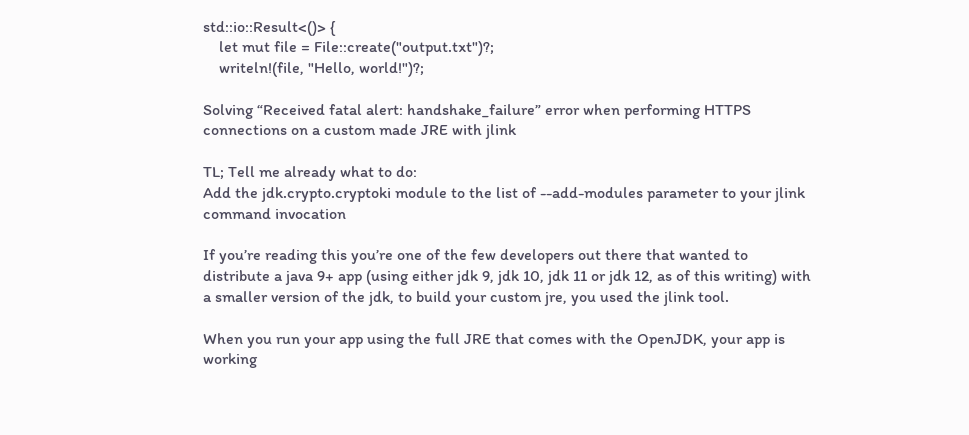std::io::Result<()> {
    let mut file = File::create("output.txt")?;
    writeln!(file, "Hello, world!")?;

Solving “Received fatal alert: handshake_failure” error when performing HTTPS connections on a custom made JRE with jlink

TL; Tell me already what to do:
Add the jdk.crypto.cryptoki module to the list of --add-modules parameter to your jlink command invocation

If you’re reading this you’re one of the few developers out there that wanted to distribute a java 9+ app (using either jdk 9, jdk 10, jdk 11 or jdk 12, as of this writing) with a smaller version of the jdk, to build your custom jre, you used the jlink tool.

When you run your app using the full JRE that comes with the OpenJDK, your app is working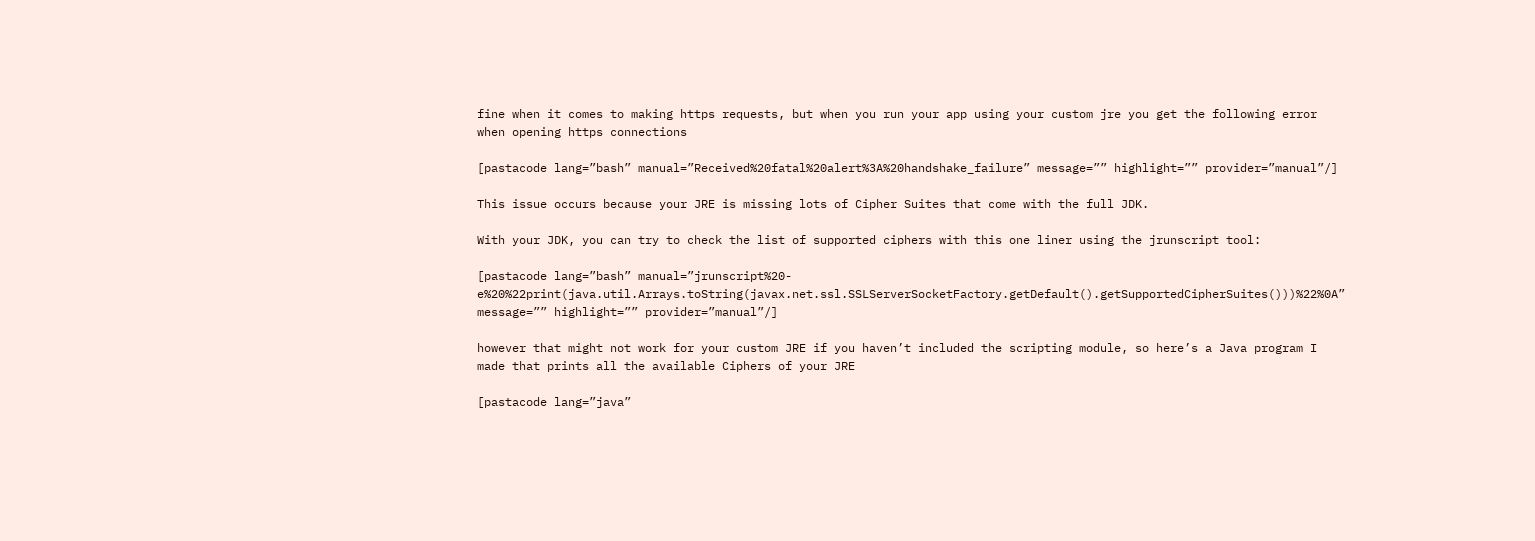fine when it comes to making https requests, but when you run your app using your custom jre you get the following error when opening https connections

[pastacode lang=”bash” manual=”Received%20fatal%20alert%3A%20handshake_failure” message=”” highlight=”” provider=”manual”/]

This issue occurs because your JRE is missing lots of Cipher Suites that come with the full JDK.

With your JDK, you can try to check the list of supported ciphers with this one liner using the jrunscript tool:

[pastacode lang=”bash” manual=”jrunscript%20-e%20%22print(java.util.Arrays.toString(javax.net.ssl.SSLServerSocketFactory.getDefault().getSupportedCipherSuites()))%22%0A” message=”” highlight=”” provider=”manual”/]

however that might not work for your custom JRE if you haven’t included the scripting module, so here’s a Java program I made that prints all the available Ciphers of your JRE

[pastacode lang=”java”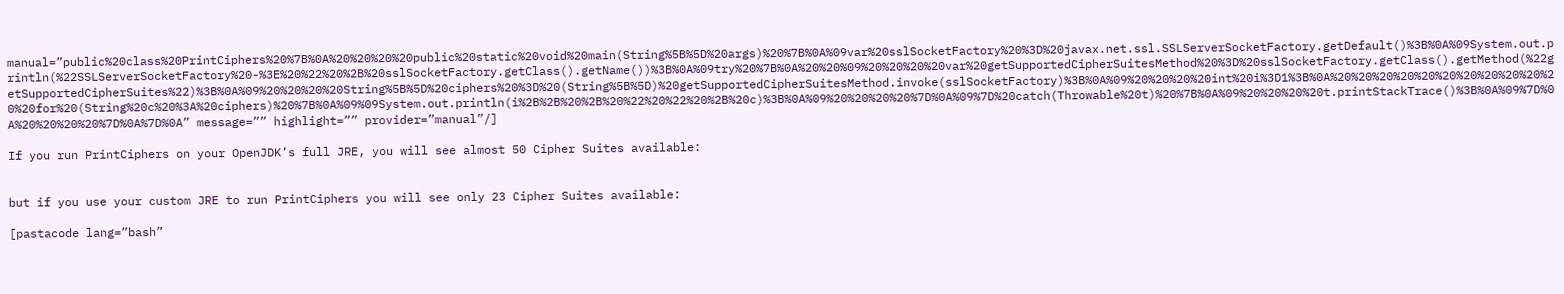manual=”public%20class%20PrintCiphers%20%7B%0A%20%20%20%20public%20static%20void%20main(String%5B%5D%20args)%20%7B%0A%09var%20sslSocketFactory%20%3D%20javax.net.ssl.SSLServerSocketFactory.getDefault()%3B%0A%09System.out.println(%22SSLServerSocketFactory%20-%3E%20%22%20%2B%20sslSocketFactory.getClass().getName())%3B%0A%09try%20%7B%0A%20%20%09%20%20%20%20var%20getSupportedCipherSuitesMethod%20%3D%20sslSocketFactory.getClass().getMethod(%22getSupportedCipherSuites%22)%3B%0A%09%20%20%20%20String%5B%5D%20ciphers%20%3D%20(String%5B%5D)%20getSupportedCipherSuitesMethod.invoke(sslSocketFactory)%3B%0A%09%20%20%20%20int%20i%3D1%3B%0A%20%20%20%20%20%20%20%20%20%20%20%20for%20(String%20c%20%3A%20ciphers)%20%7B%0A%09%09System.out.println(i%2B%2B%20%2B%20%22%20%22%20%2B%20c)%3B%0A%09%20%20%20%20%7D%0A%09%7D%20catch(Throwable%20t)%20%7B%0A%09%20%20%20%20t.printStackTrace()%3B%0A%09%7D%0A%20%20%20%20%7D%0A%7D%0A” message=”” highlight=”” provider=”manual”/]

If you run PrintCiphers on your OpenJDK’s full JRE, you will see almost 50 Cipher Suites available:


but if you use your custom JRE to run PrintCiphers you will see only 23 Cipher Suites available:

[pastacode lang=”bash”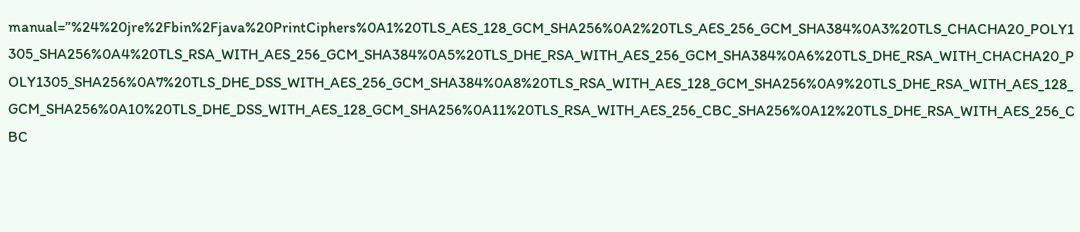manual=”%24%20jre%2Fbin%2Fjava%20PrintCiphers%0A1%20TLS_AES_128_GCM_SHA256%0A2%20TLS_AES_256_GCM_SHA384%0A3%20TLS_CHACHA20_POLY1305_SHA256%0A4%20TLS_RSA_WITH_AES_256_GCM_SHA384%0A5%20TLS_DHE_RSA_WITH_AES_256_GCM_SHA384%0A6%20TLS_DHE_RSA_WITH_CHACHA20_POLY1305_SHA256%0A7%20TLS_DHE_DSS_WITH_AES_256_GCM_SHA384%0A8%20TLS_RSA_WITH_AES_128_GCM_SHA256%0A9%20TLS_DHE_RSA_WITH_AES_128_GCM_SHA256%0A10%20TLS_DHE_DSS_WITH_AES_128_GCM_SHA256%0A11%20TLS_RSA_WITH_AES_256_CBC_SHA256%0A12%20TLS_DHE_RSA_WITH_AES_256_CBC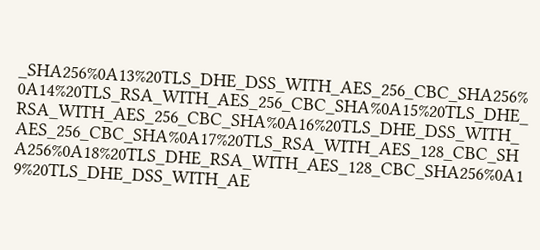_SHA256%0A13%20TLS_DHE_DSS_WITH_AES_256_CBC_SHA256%0A14%20TLS_RSA_WITH_AES_256_CBC_SHA%0A15%20TLS_DHE_RSA_WITH_AES_256_CBC_SHA%0A16%20TLS_DHE_DSS_WITH_AES_256_CBC_SHA%0A17%20TLS_RSA_WITH_AES_128_CBC_SHA256%0A18%20TLS_DHE_RSA_WITH_AES_128_CBC_SHA256%0A19%20TLS_DHE_DSS_WITH_AE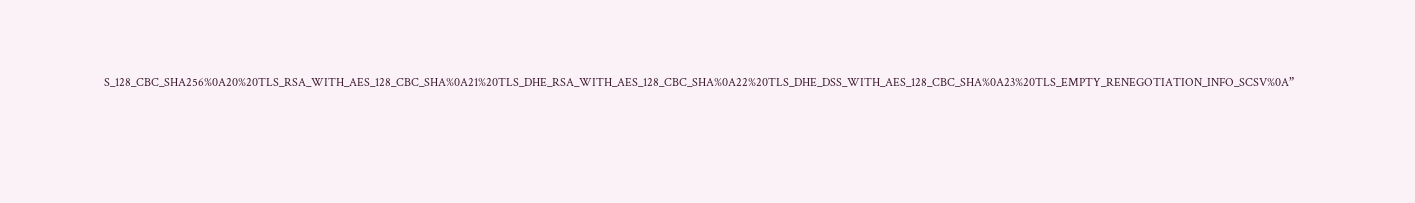S_128_CBC_SHA256%0A20%20TLS_RSA_WITH_AES_128_CBC_SHA%0A21%20TLS_DHE_RSA_WITH_AES_128_CBC_SHA%0A22%20TLS_DHE_DSS_WITH_AES_128_CBC_SHA%0A23%20TLS_EMPTY_RENEGOTIATION_INFO_SCSV%0A”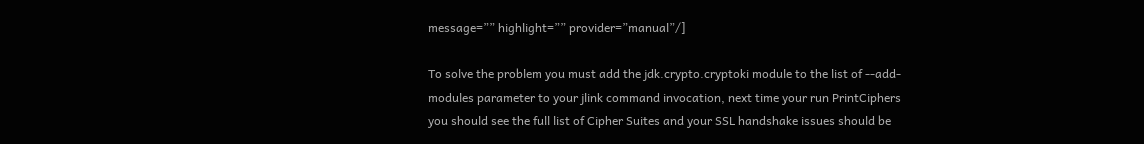message=”” highlight=”” provider=”manual”/]

To solve the problem you must add the jdk.crypto.cryptoki module to the list of --add-modules parameter to your jlink command invocation, next time your run PrintCiphers you should see the full list of Cipher Suites and your SSL handshake issues should be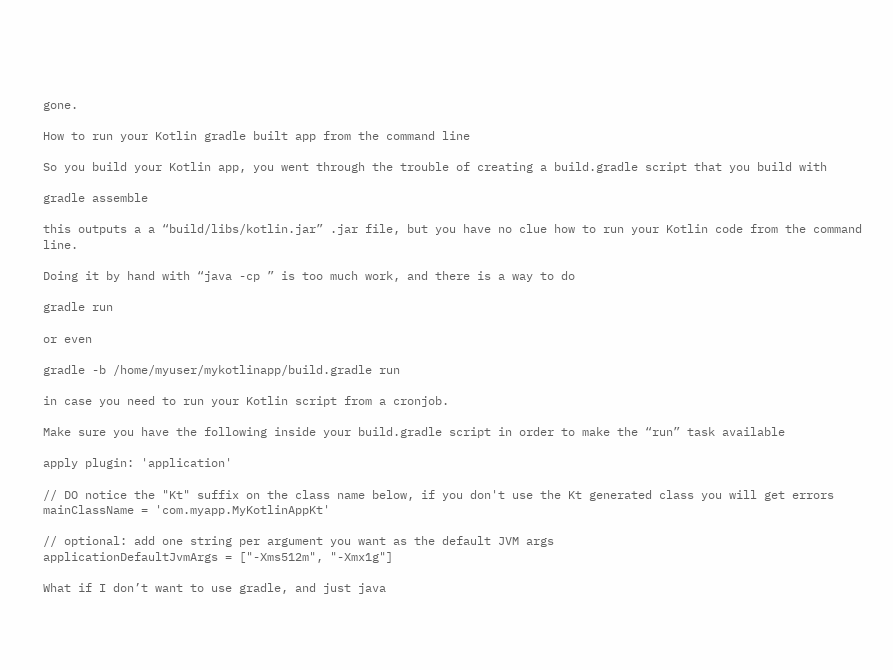gone.

How to run your Kotlin gradle built app from the command line

So you build your Kotlin app, you went through the trouble of creating a build.gradle script that you build with

gradle assemble

this outputs a a “build/libs/kotlin.jar” .jar file, but you have no clue how to run your Kotlin code from the command line.

Doing it by hand with “java -cp ” is too much work, and there is a way to do

gradle run

or even

gradle -b /home/myuser/mykotlinapp/build.gradle run

in case you need to run your Kotlin script from a cronjob.

Make sure you have the following inside your build.gradle script in order to make the “run” task available

apply plugin: 'application'

// DO notice the "Kt" suffix on the class name below, if you don't use the Kt generated class you will get errors
mainClassName = 'com.myapp.MyKotlinAppKt'

// optional: add one string per argument you want as the default JVM args
applicationDefaultJvmArgs = ["-Xms512m", "-Xmx1g"]

What if I don’t want to use gradle, and just java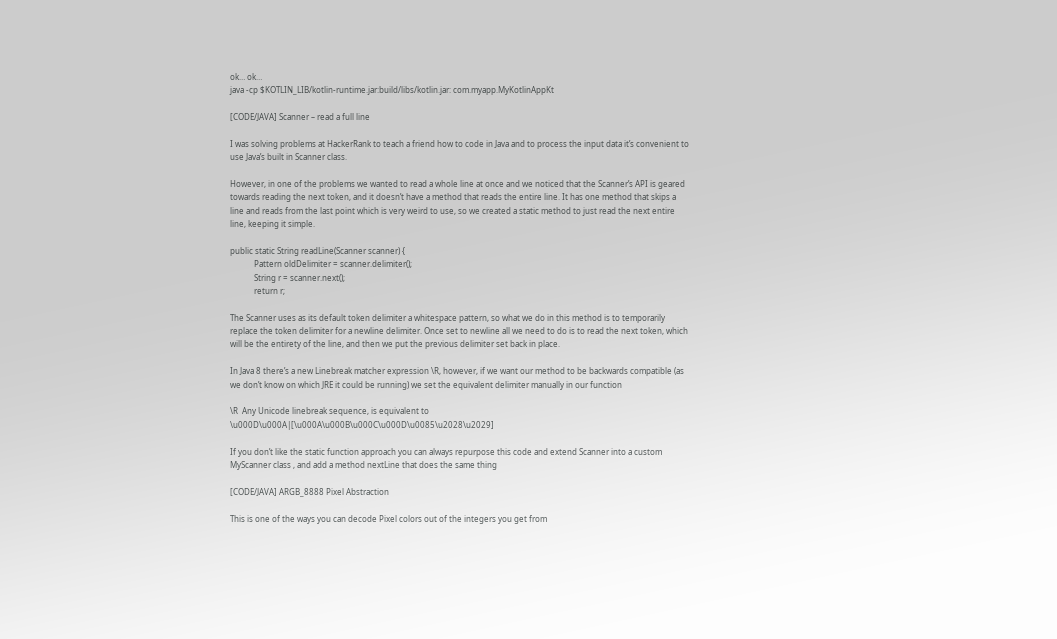ok… ok…
java -cp $KOTLIN_LIB/kotlin-runtime.jar:build/libs/kotlin.jar: com.myapp.MyKotlinAppKt

[CODE/JAVA] Scanner – read a full line

I was solving problems at HackerRank to teach a friend how to code in Java and to process the input data it’s convenient to use Java’s built in Scanner class.

However, in one of the problems we wanted to read a whole line at once and we noticed that the Scanner’s API is geared towards reading the next token, and it doesn’t have a method that reads the entire line. It has one method that skips a line and reads from the last point which is very weird to use, so we created a static method to just read the next entire line, keeping it simple.

public static String readLine(Scanner scanner) {
            Pattern oldDelimiter = scanner.delimiter();
            String r = scanner.next();
            return r;

The Scanner uses as its default token delimiter a whitespace pattern, so what we do in this method is to temporarily replace the token delimiter for a newline delimiter. Once set to newline all we need to do is to read the next token, which will be the entirety of the line, and then we put the previous delimiter set back in place.

In Java 8 there’s a new Linebreak matcher expression \R, however, if we want our method to be backwards compatible (as we don’t know on which JRE it could be running) we set the equivalent delimiter manually in our function

\R  Any Unicode linebreak sequence, is equivalent to \u000D\u000A|[\u000A\u000B\u000C\u000D\u0085\u2028\u2029]

If you don’t like the static function approach you can always repurpose this code and extend Scanner into a custom MyScanner class , and add a method nextLine that does the same thing

[CODE/JAVA] ARGB_8888 Pixel Abstraction

This is one of the ways you can decode Pixel colors out of the integers you get from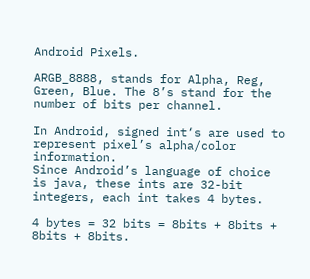Android Pixels.

ARGB_8888, stands for Alpha, Reg, Green, Blue. The 8’s stand for the number of bits per channel.

In Android, signed int‘s are used to represent pixel’s alpha/color information.
Since Android’s language of choice is java, these ints are 32-bit integers, each int takes 4 bytes.

4 bytes = 32 bits = 8bits + 8bits + 8bits + 8bits.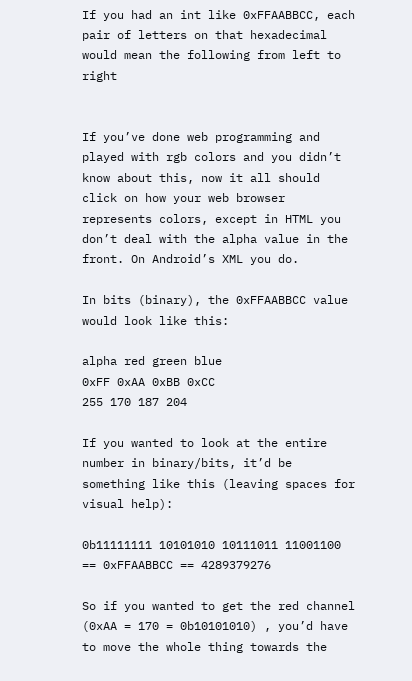If you had an int like 0xFFAABBCC, each pair of letters on that hexadecimal would mean the following from left to right


If you’ve done web programming and played with rgb colors and you didn’t know about this, now it all should click on how your web browser represents colors, except in HTML you don’t deal with the alpha value in the front. On Android’s XML you do.

In bits (binary), the 0xFFAABBCC value would look like this:

alpha red green blue
0xFF 0xAA 0xBB 0xCC
255 170 187 204

If you wanted to look at the entire number in binary/bits, it’d be something like this (leaving spaces for visual help):

0b11111111 10101010 10111011 11001100 == 0xFFAABBCC == 4289379276

So if you wanted to get the red channel (0xAA = 170 = 0b10101010) , you’d have to move the whole thing towards the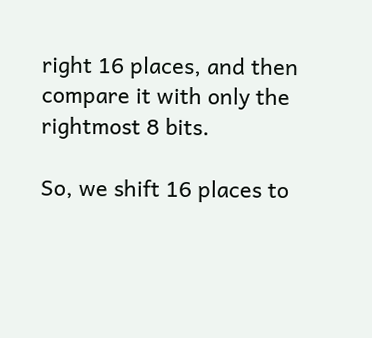right 16 places, and then compare it with only the rightmost 8 bits.

So, we shift 16 places to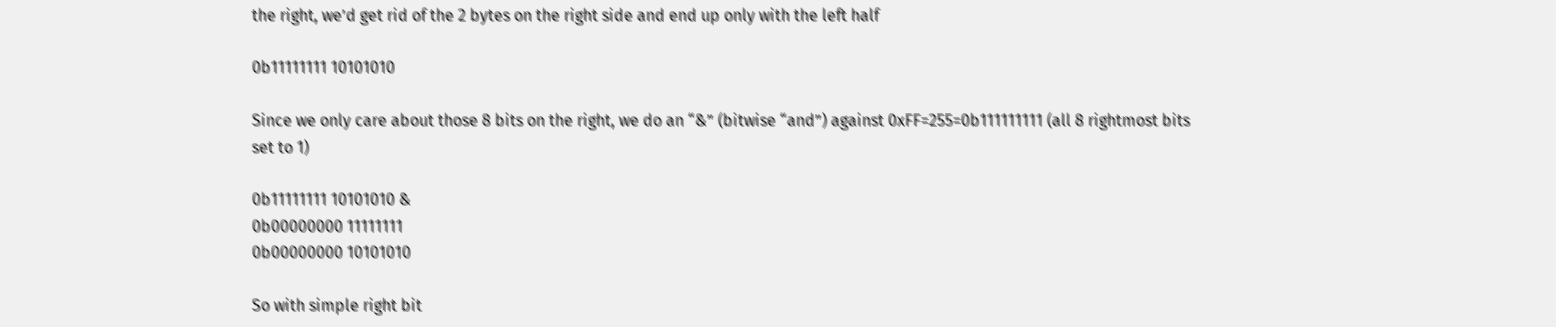the right, we’d get rid of the 2 bytes on the right side and end up only with the left half

0b11111111 10101010

Since we only care about those 8 bits on the right, we do an “&” (bitwise “and”) against 0xFF=255=0b111111111 (all 8 rightmost bits set to 1)

0b11111111 10101010 &
0b00000000 11111111
0b00000000 10101010

So with simple right bit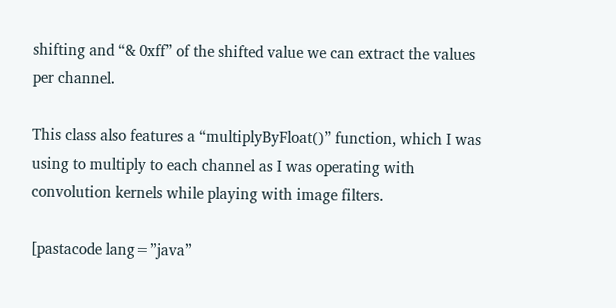shifting and “& 0xff” of the shifted value we can extract the values per channel.

This class also features a “multiplyByFloat()” function, which I was using to multiply to each channel as I was operating with convolution kernels while playing with image filters.

[pastacode lang=”java”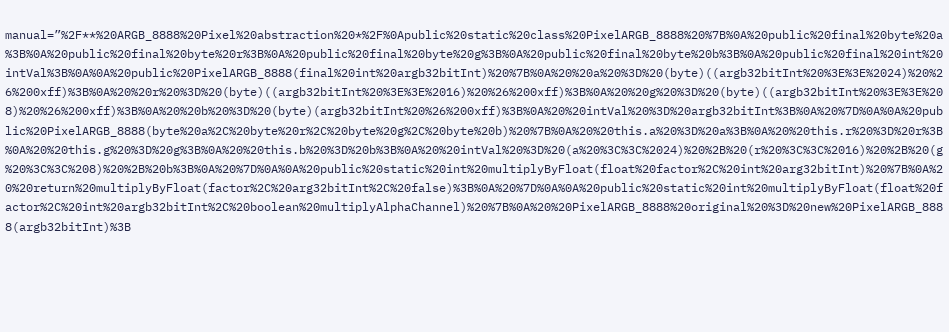manual=”%2F**%20ARGB_8888%20Pixel%20abstraction%20*%2F%0Apublic%20static%20class%20PixelARGB_8888%20%7B%0A%20public%20final%20byte%20a%3B%0A%20public%20final%20byte%20r%3B%0A%20public%20final%20byte%20g%3B%0A%20public%20final%20byte%20b%3B%0A%20public%20final%20int%20intVal%3B%0A%0A%20public%20PixelARGB_8888(final%20int%20argb32bitInt)%20%7B%0A%20%20a%20%3D%20(byte)((argb32bitInt%20%3E%3E%2024)%20%26%200xff)%3B%0A%20%20r%20%3D%20(byte)((argb32bitInt%20%3E%3E%2016)%20%26%200xff)%3B%0A%20%20g%20%3D%20(byte)((argb32bitInt%20%3E%3E%208)%20%26%200xff)%3B%0A%20%20b%20%3D%20(byte)(argb32bitInt%20%26%200xff)%3B%0A%20%20intVal%20%3D%20argb32bitInt%3B%0A%20%7D%0A%0A%20public%20PixelARGB_8888(byte%20a%2C%20byte%20r%2C%20byte%20g%2C%20byte%20b)%20%7B%0A%20%20this.a%20%3D%20a%3B%0A%20%20this.r%20%3D%20r%3B%0A%20%20this.g%20%3D%20g%3B%0A%20%20this.b%20%3D%20b%3B%0A%20%20intVal%20%3D%20(a%20%3C%3C%2024)%20%2B%20(r%20%3C%3C%2016)%20%2B%20(g%20%3C%3C%208)%20%2B%20b%3B%0A%20%7D%0A%0A%20public%20static%20int%20multiplyByFloat(float%20factor%2C%20int%20arg32bitInt)%20%7B%0A%20%20return%20multiplyByFloat(factor%2C%20arg32bitInt%2C%20false)%3B%0A%20%7D%0A%0A%20public%20static%20int%20multiplyByFloat(float%20factor%2C%20int%20argb32bitInt%2C%20boolean%20multiplyAlphaChannel)%20%7B%0A%20%20PixelARGB_8888%20original%20%3D%20new%20PixelARGB_8888(argb32bitInt)%3B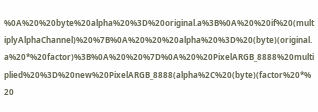%0A%20%20byte%20alpha%20%3D%20original.a%3B%0A%20%20if%20(multiplyAlphaChannel)%20%7B%0A%20%20%20alpha%20%3D%20(byte)(original.a%20*%20factor)%3B%0A%20%20%7D%0A%20%20PixelARGB_8888%20multiplied%20%3D%20new%20PixelARGB_8888(alpha%2C%20(byte)(factor%20*%20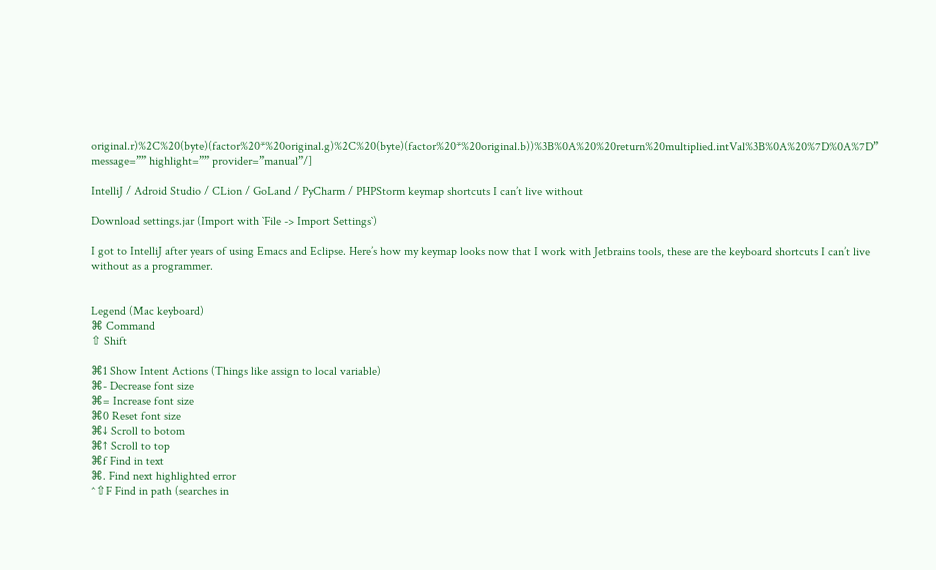original.r)%2C%20(byte)(factor%20*%20original.g)%2C%20(byte)(factor%20*%20original.b))%3B%0A%20%20return%20multiplied.intVal%3B%0A%20%7D%0A%7D” message=”” highlight=”” provider=”manual”/]

IntelliJ / Adroid Studio / CLion / GoLand / PyCharm / PHPStorm keymap shortcuts I can’t live without

Download settings.jar (Import with `File -> Import Settings`)

I got to IntelliJ after years of using Emacs and Eclipse. Here’s how my keymap looks now that I work with Jetbrains tools, these are the keyboard shortcuts I can’t live without as a programmer.


Legend (Mac keyboard)
⌘ Command
⇧ Shift

⌘1 Show Intent Actions (Things like assign to local variable)
⌘- Decrease font size
⌘= Increase font size
⌘0 Reset font size
⌘↓ Scroll to botom
⌘↑ Scroll to top
⌘f Find in text
⌘. Find next highlighted error
^⇧F Find in path (searches in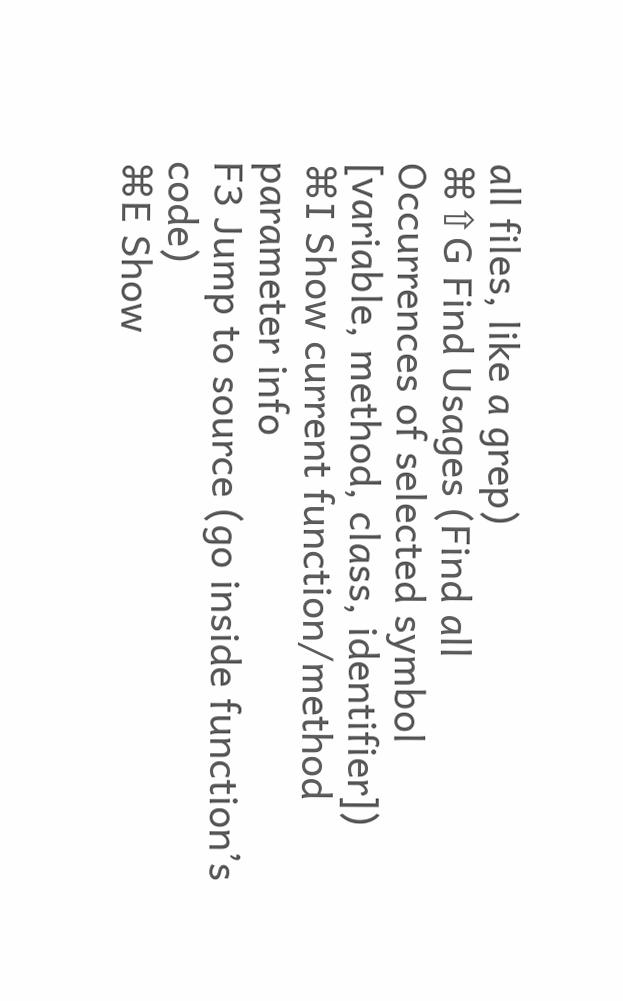all files, like a grep)
⌘⇧G Find Usages (Find all Occurrences of selected symbol [variable, method, class, identifier])
⌘I Show current function/method parameter info
F3 Jump to source (go inside function’s code)
⌘E Show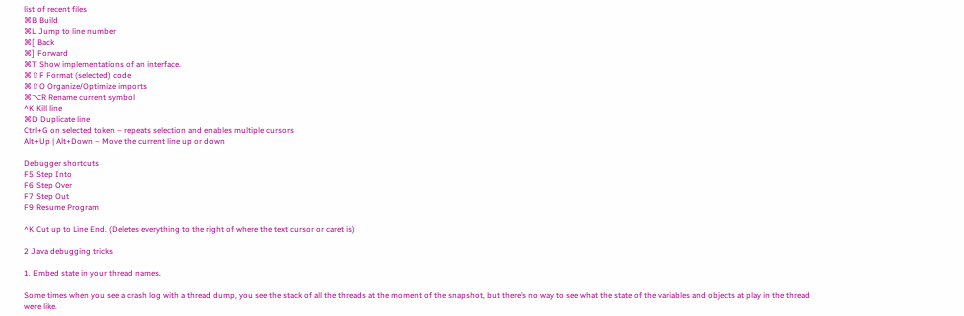list of recent files
⌘B Build
⌘L Jump to line number
⌘[ Back
⌘] Forward
⌘T Show implementations of an interface.
⌘⇧F Format (selected) code
⌘⇧O Organize/Optimize imports
⌘⌥R Rename current symbol
^K Kill line
⌘D Duplicate line
Ctrl+G on selected token – repeats selection and enables multiple cursors
Alt+Up | Alt+Down – Move the current line up or down

Debugger shortcuts
F5 Step Into
F6 Step Over
F7 Step Out
F9 Resume Program

^K Cut up to Line End. (Deletes everything to the right of where the text cursor or caret is)

2 Java debugging tricks

1. Embed state in your thread names.

Some times when you see a crash log with a thread dump, you see the stack of all the threads at the moment of the snapshot, but there’s no way to see what the state of the variables and objects at play in the thread were like.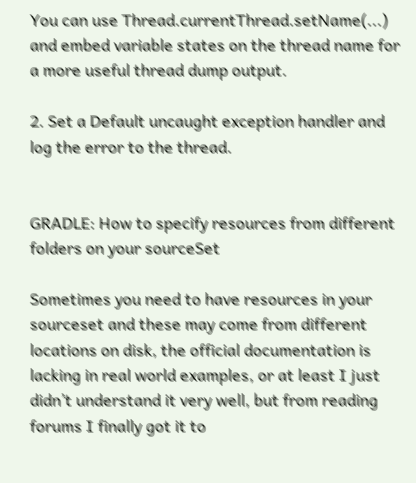You can use Thread.currentThread.setName(...) and embed variable states on the thread name for a more useful thread dump output.

2. Set a Default uncaught exception handler and log the error to the thread.


GRADLE: How to specify resources from different folders on your sourceSet

Sometimes you need to have resources in your sourceset and these may come from different locations on disk, the official documentation is lacking in real world examples, or at least I just didn’t understand it very well, but from reading forums I finally got it to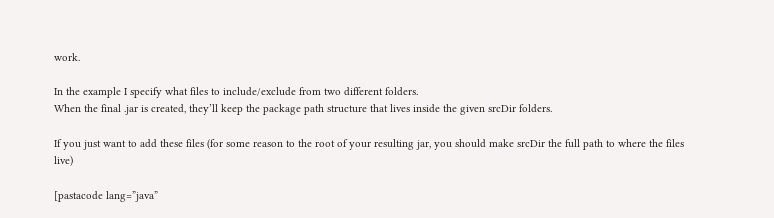work.

In the example I specify what files to include/exclude from two different folders.
When the final .jar is created, they’ll keep the package path structure that lives inside the given srcDir folders.

If you just want to add these files (for some reason to the root of your resulting jar, you should make srcDir the full path to where the files live)

[pastacode lang=”java”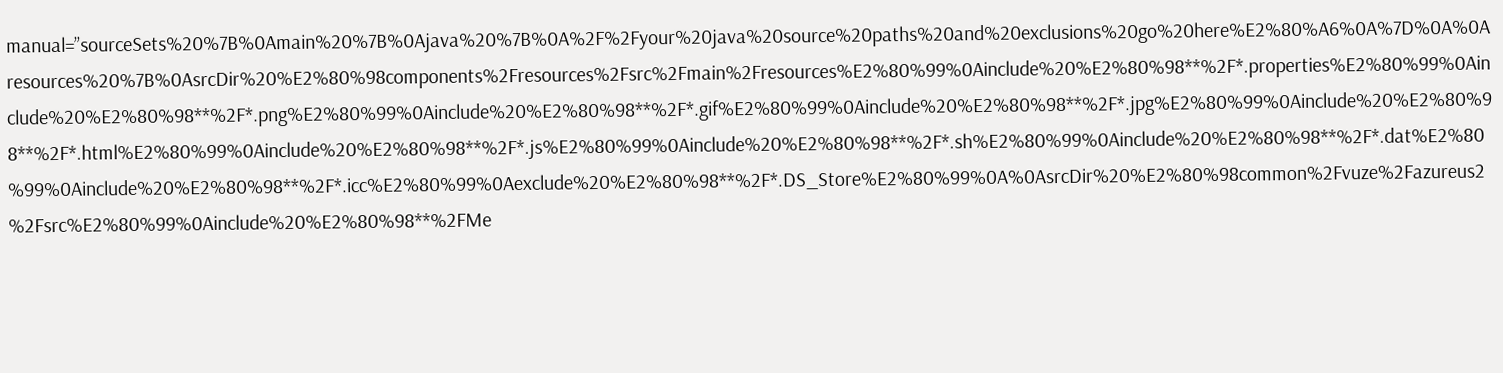manual=”sourceSets%20%7B%0Amain%20%7B%0Ajava%20%7B%0A%2F%2Fyour%20java%20source%20paths%20and%20exclusions%20go%20here%E2%80%A6%0A%7D%0A%0Aresources%20%7B%0AsrcDir%20%E2%80%98components%2Fresources%2Fsrc%2Fmain%2Fresources%E2%80%99%0Ainclude%20%E2%80%98**%2F*.properties%E2%80%99%0Ainclude%20%E2%80%98**%2F*.png%E2%80%99%0Ainclude%20%E2%80%98**%2F*.gif%E2%80%99%0Ainclude%20%E2%80%98**%2F*.jpg%E2%80%99%0Ainclude%20%E2%80%98**%2F*.html%E2%80%99%0Ainclude%20%E2%80%98**%2F*.js%E2%80%99%0Ainclude%20%E2%80%98**%2F*.sh%E2%80%99%0Ainclude%20%E2%80%98**%2F*.dat%E2%80%99%0Ainclude%20%E2%80%98**%2F*.icc%E2%80%99%0Aexclude%20%E2%80%98**%2F*.DS_Store%E2%80%99%0A%0AsrcDir%20%E2%80%98common%2Fvuze%2Fazureus2%2Fsrc%E2%80%99%0Ainclude%20%E2%80%98**%2FMe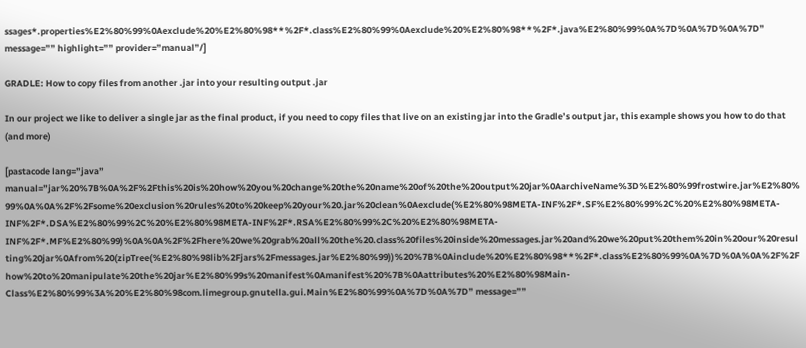ssages*.properties%E2%80%99%0Aexclude%20%E2%80%98**%2F*.class%E2%80%99%0Aexclude%20%E2%80%98**%2F*.java%E2%80%99%0A%7D%0A%7D%0A%7D” message=”” highlight=”” provider=”manual”/]

GRADLE: How to copy files from another .jar into your resulting output .jar

In our project we like to deliver a single jar as the final product, if you need to copy files that live on an existing jar into the Gradle’s output jar, this example shows you how to do that (and more)

[pastacode lang=”java” manual=”jar%20%7B%0A%2F%2Fthis%20is%20how%20you%20change%20the%20name%20of%20the%20output%20jar%0AarchiveName%3D%E2%80%99frostwire.jar%E2%80%99%0A%0A%2F%2Fsome%20exclusion%20rules%20to%20keep%20your%20.jar%20clean%0Aexclude(%E2%80%98META-INF%2F*.SF%E2%80%99%2C%20%E2%80%98META-INF%2F*.DSA%E2%80%99%2C%20%E2%80%98META-INF%2F*.RSA%E2%80%99%2C%20%E2%80%98META-INF%2F*.MF%E2%80%99)%0A%0A%2F%2Fhere%20we%20grab%20all%20the%20.class%20files%20inside%20messages.jar%20and%20we%20put%20them%20in%20our%20resulting%20jar%0Afrom%20(zipTree(%E2%80%98lib%2Fjars%2Fmessages.jar%E2%80%99))%20%7B%0Ainclude%20%E2%80%98**%2F*.class%E2%80%99%0A%7D%0A%0A%2F%2Fhow%20to%20manipulate%20the%20jar%E2%80%99s%20manifest%0Amanifest%20%7B%0Aattributes%20%E2%80%98Main-Class%E2%80%99%3A%20%E2%80%98com.limegroup.gnutella.gui.Main%E2%80%99%0A%7D%0A%7D” message=””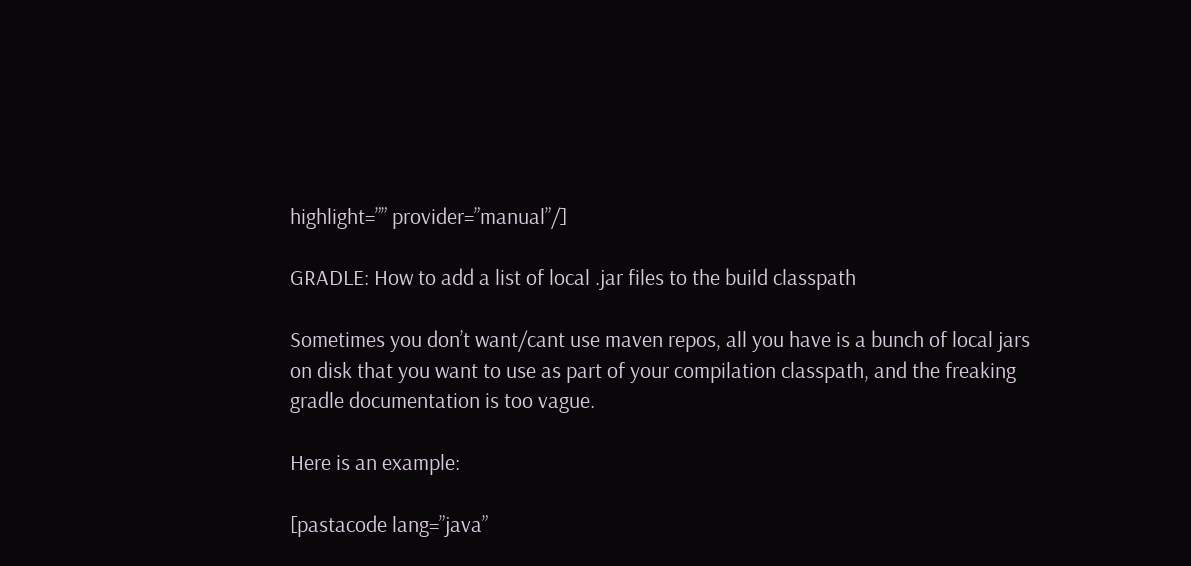highlight=”” provider=”manual”/]

GRADLE: How to add a list of local .jar files to the build classpath

Sometimes you don’t want/cant use maven repos, all you have is a bunch of local jars on disk that you want to use as part of your compilation classpath, and the freaking gradle documentation is too vague.

Here is an example:

[pastacode lang=”java”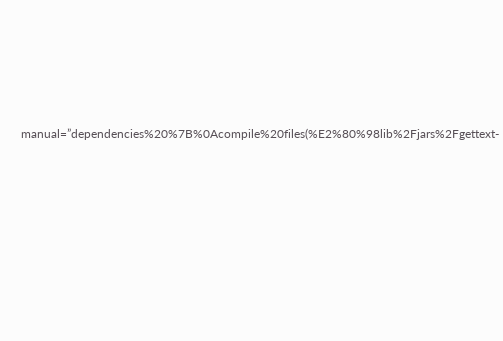manual=”dependencies%20%7B%0Acompile%20files(%E2%80%98lib%2Fjars%2Fgettext-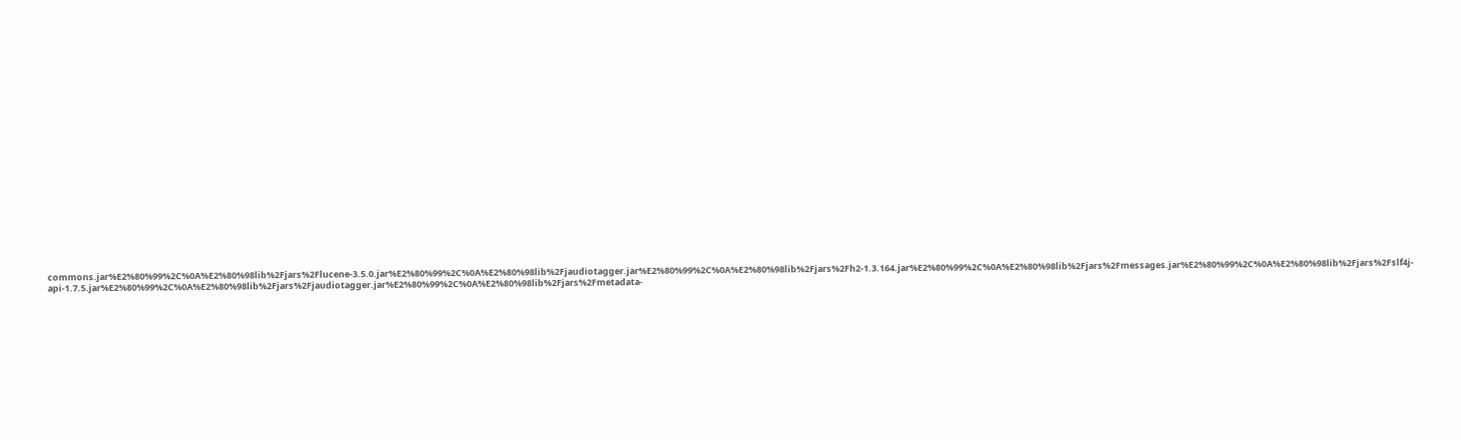commons.jar%E2%80%99%2C%0A%E2%80%98lib%2Fjars%2Flucene-3.5.0.jar%E2%80%99%2C%0A%E2%80%98lib%2Fjaudiotagger.jar%E2%80%99%2C%0A%E2%80%98lib%2Fjars%2Fh2-1.3.164.jar%E2%80%99%2C%0A%E2%80%98lib%2Fjars%2Fmessages.jar%E2%80%99%2C%0A%E2%80%98lib%2Fjars%2Fslf4j-api-1.7.5.jar%E2%80%99%2C%0A%E2%80%98lib%2Fjars%2Fjaudiotagger.jar%E2%80%99%2C%0A%E2%80%98lib%2Fjars%2Fmetadata-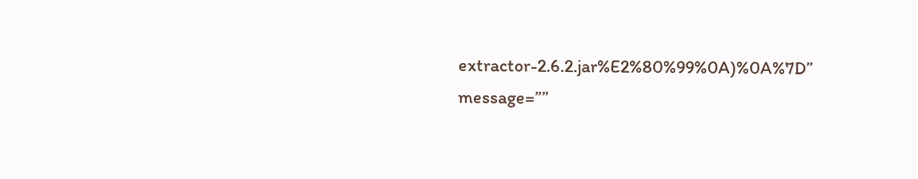extractor-2.6.2.jar%E2%80%99%0A)%0A%7D” message=””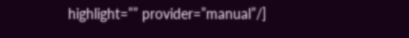highlight=”” provider=”manual”/]